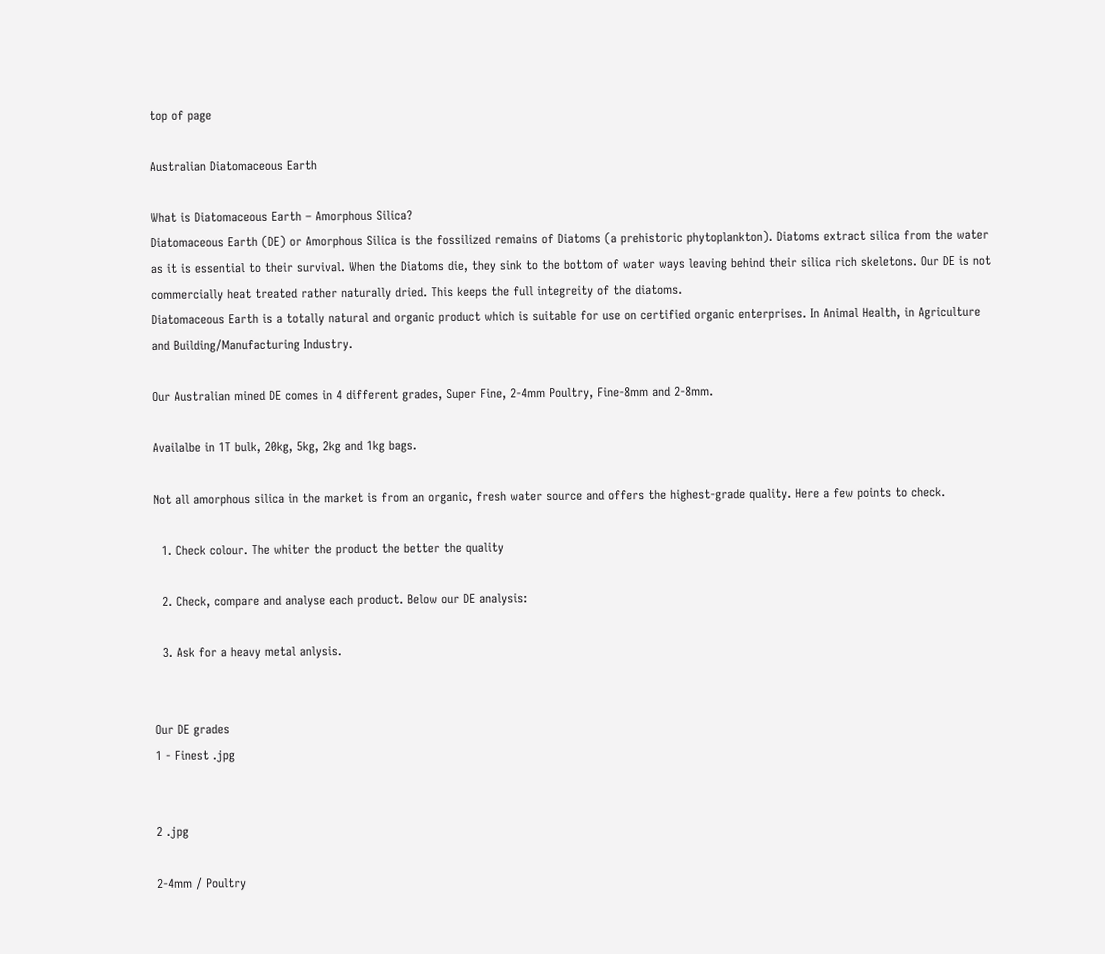top of page

Australian Diatomaceous Earth

What is Diatomaceous Earth – Amorphous Silica?
Diatomaceous Earth (DE) or Amorphous Silica is the fossilized remains of Diatoms (a prehistoric phytoplankton). Diatoms extract silica from the water as it is essential to their survival. When the Diatoms die, they sink to the bottom of water ways leaving behind their silica rich skeletons. Our DE is not commercially heat treated rather naturally dried. This keeps the full integreity of the diatoms.
Diatomaceous Earth is a totally natural and organic product which is suitable for use on certified organic enterprises. In Animal Health, in Agriculture and Building/Manufacturing Industry.

Our Australian mined DE comes in 4 different grades, Super Fine, 2-4mm Poultry, Fine-8mm and 2-8mm.

Availalbe in 1T bulk, 20kg, 5kg, 2kg and 1kg bags.

Not all amorphous silica in the market is from an organic, fresh water source and offers the highest-grade quality. Here a few points to check.

  1. Check colour. The whiter the product the better the quality

  2. Check, compare and analyse each product. Below our DE analysis:

  3. Ask for a heavy metal anlysis.


Our DE grades
1 - Finest .jpg


2 .jpg

2-4mm / Poultry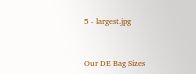5 - largest.jpg


Our DE Bag Sizes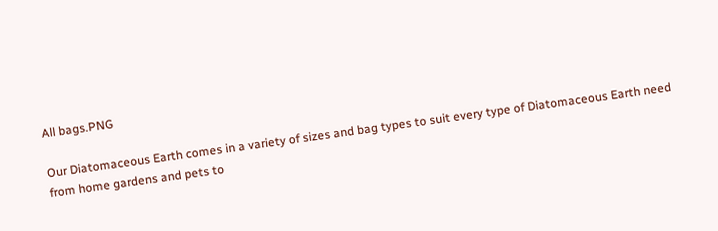All bags.PNG

Our Diatomaceous Earth comes in a variety of sizes and bag types to suit every type of Diatomaceous Earth need from home gardens and pets to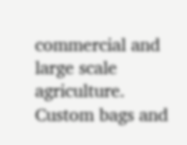commercial and large scale agriculture. Custom bags and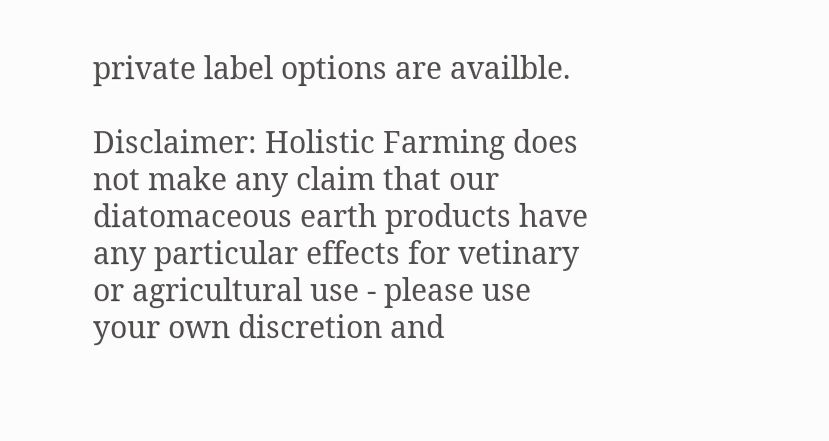private label options are availble.

Disclaimer: Holistic Farming does not make any claim that our diatomaceous earth products have any particular effects for vetinary or agricultural use - please use your own discretion and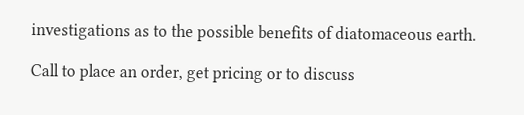investigations as to the possible benefits of diatomaceous earth.

Call to place an order, get pricing or to discuss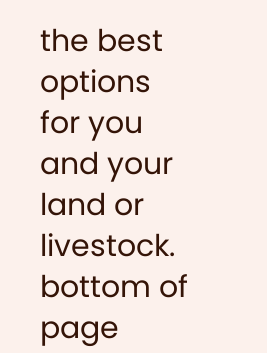the best options for you and your land or livestock.
bottom of page